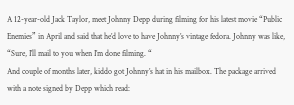A 12-year-old Jack Taylor, meet Johnny Depp during filming for his latest movie “Public Enemies” in April and said that he’d love to have Johnny’s vintage fedora. Johnny was like, “Sure, I’ll mail to you when I’m done filming. “
And couple of months later, kiddo got Johnny’s hat in his mailbox. The package arrived with a note signed by Depp which read: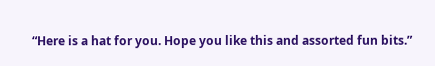“Here is a hat for you. Hope you like this and assorted fun bits.”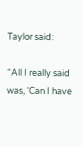Taylor said:

“All I really said was, ‘Can I have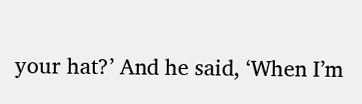your hat?’ And he said, ‘When I’m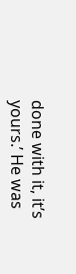done with it, it’s yours.’ He was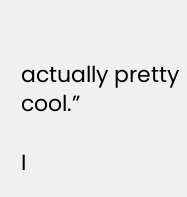actually pretty cool.”

I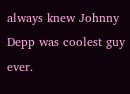always knew Johnny Depp was coolest guy ever.